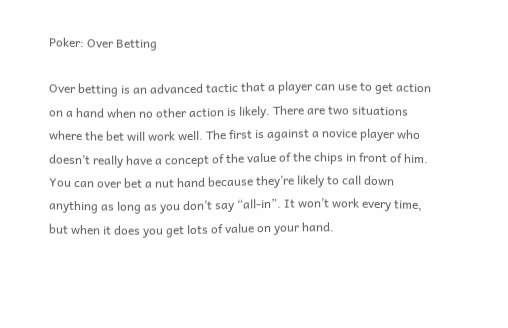Poker: Over Betting

Over betting is an advanced tactic that a player can use to get action on a hand when no other action is likely. There are two situations where the bet will work well. The first is against a novice player who doesn’t really have a concept of the value of the chips in front of him. You can over bet a nut hand because they’re likely to call down anything as long as you don’t say “all-in”. It won’t work every time, but when it does you get lots of value on your hand.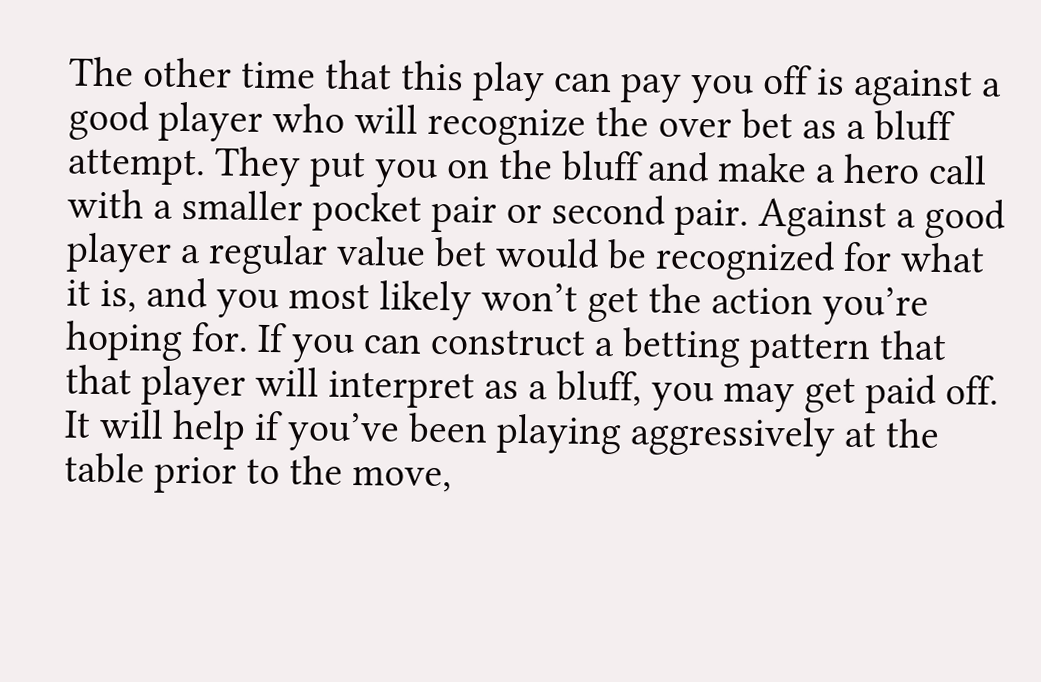The other time that this play can pay you off is against a good player who will recognize the over bet as a bluff attempt. They put you on the bluff and make a hero call with a smaller pocket pair or second pair. Against a good player a regular value bet would be recognized for what it is, and you most likely won’t get the action you’re hoping for. If you can construct a betting pattern that that player will interpret as a bluff, you may get paid off. It will help if you’ve been playing aggressively at the table prior to the move,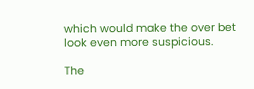which would make the over bet look even more suspicious.

The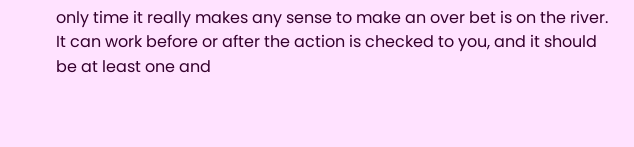only time it really makes any sense to make an over bet is on the river. It can work before or after the action is checked to you, and it should be at least one and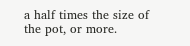a half times the size of the pot, or more.